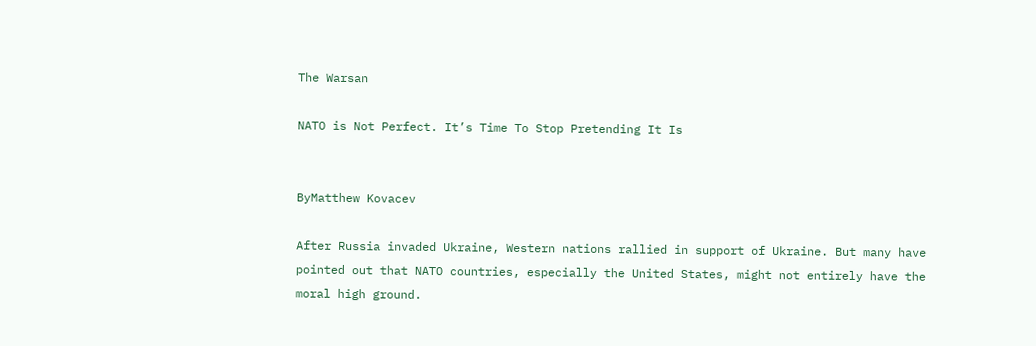The Warsan

NATO is Not Perfect. It’s Time To Stop Pretending It Is


ByMatthew Kovacev

After Russia invaded Ukraine, Western nations rallied in support of Ukraine. But many have pointed out that NATO countries, especially the United States, might not entirely have the moral high ground.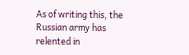As of writing this, the Russian army has relented in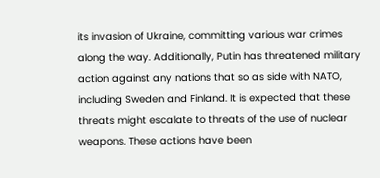its invasion of Ukraine, committing various war crimes along the way. Additionally, Putin has threatened military action against any nations that so as side with NATO, including Sweden and Finland. It is expected that these threats might escalate to threats of the use of nuclear weapons. These actions have been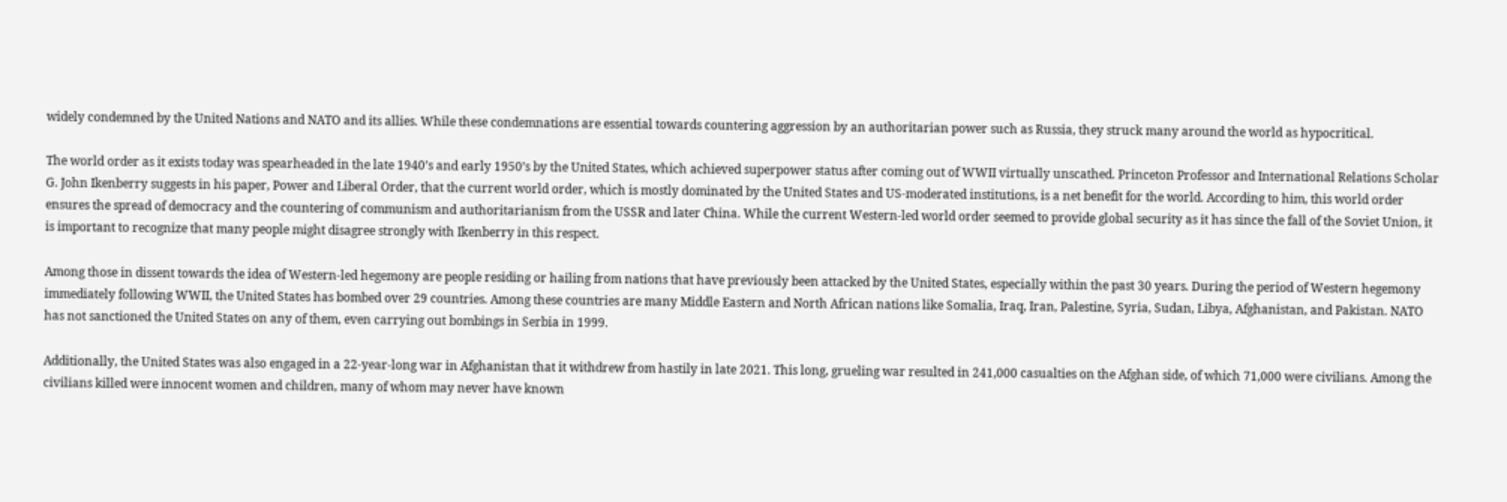widely condemned by the United Nations and NATO and its allies. While these condemnations are essential towards countering aggression by an authoritarian power such as Russia, they struck many around the world as hypocritical.

The world order as it exists today was spearheaded in the late 1940’s and early 1950’s by the United States, which achieved superpower status after coming out of WWII virtually unscathed. Princeton Professor and International Relations Scholar G. John Ikenberry suggests in his paper, Power and Liberal Order, that the current world order, which is mostly dominated by the United States and US-moderated institutions, is a net benefit for the world. According to him, this world order ensures the spread of democracy and the countering of communism and authoritarianism from the USSR and later China. While the current Western-led world order seemed to provide global security as it has since the fall of the Soviet Union, it is important to recognize that many people might disagree strongly with Ikenberry in this respect.

Among those in dissent towards the idea of Western-led hegemony are people residing or hailing from nations that have previously been attacked by the United States, especially within the past 30 years. During the period of Western hegemony immediately following WWII, the United States has bombed over 29 countries. Among these countries are many Middle Eastern and North African nations like Somalia, Iraq, Iran, Palestine, Syria, Sudan, Libya, Afghanistan, and Pakistan. NATO has not sanctioned the United States on any of them, even carrying out bombings in Serbia in 1999.

Additionally, the United States was also engaged in a 22-year-long war in Afghanistan that it withdrew from hastily in late 2021. This long, grueling war resulted in 241,000 casualties on the Afghan side, of which 71,000 were civilians. Among the civilians killed were innocent women and children, many of whom may never have known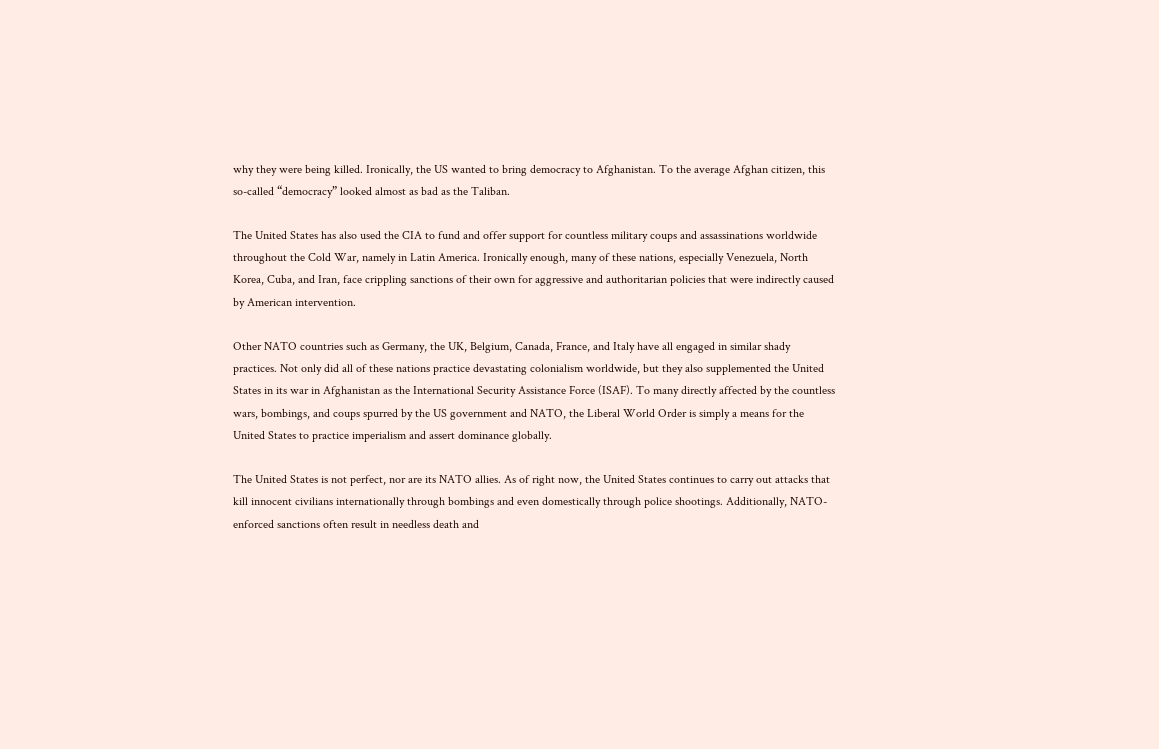why they were being killed. Ironically, the US wanted to bring democracy to Afghanistan. To the average Afghan citizen, this so-called “democracy” looked almost as bad as the Taliban.

The United States has also used the CIA to fund and offer support for countless military coups and assassinations worldwide throughout the Cold War, namely in Latin America. Ironically enough, many of these nations, especially Venezuela, North Korea, Cuba, and Iran, face crippling sanctions of their own for aggressive and authoritarian policies that were indirectly caused by American intervention.

Other NATO countries such as Germany, the UK, Belgium, Canada, France, and Italy have all engaged in similar shady practices. Not only did all of these nations practice devastating colonialism worldwide, but they also supplemented the United States in its war in Afghanistan as the International Security Assistance Force (ISAF). To many directly affected by the countless wars, bombings, and coups spurred by the US government and NATO, the Liberal World Order is simply a means for the United States to practice imperialism and assert dominance globally.

The United States is not perfect, nor are its NATO allies. As of right now, the United States continues to carry out attacks that kill innocent civilians internationally through bombings and even domestically through police shootings. Additionally, NATO-enforced sanctions often result in needless death and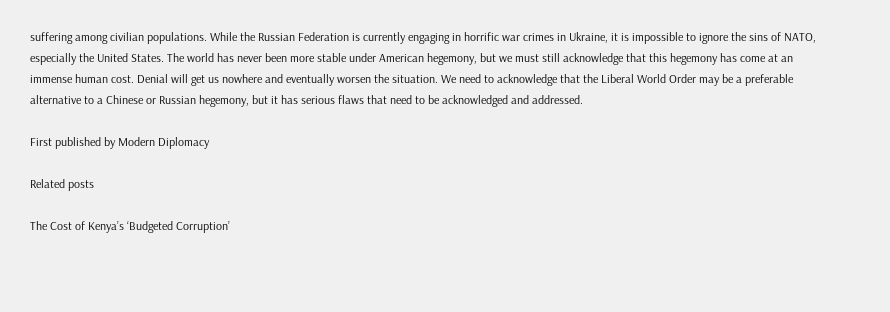suffering among civilian populations. While the Russian Federation is currently engaging in horrific war crimes in Ukraine, it is impossible to ignore the sins of NATO, especially the United States. The world has never been more stable under American hegemony, but we must still acknowledge that this hegemony has come at an immense human cost. Denial will get us nowhere and eventually worsen the situation. We need to acknowledge that the Liberal World Order may be a preferable alternative to a Chinese or Russian hegemony, but it has serious flaws that need to be acknowledged and addressed.

First published by Modern Diplomacy

Related posts

The Cost of Kenya’s ‘Budgeted Corruption’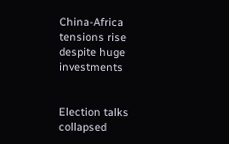China-Africa tensions rise despite huge investments


Election talks collapsed